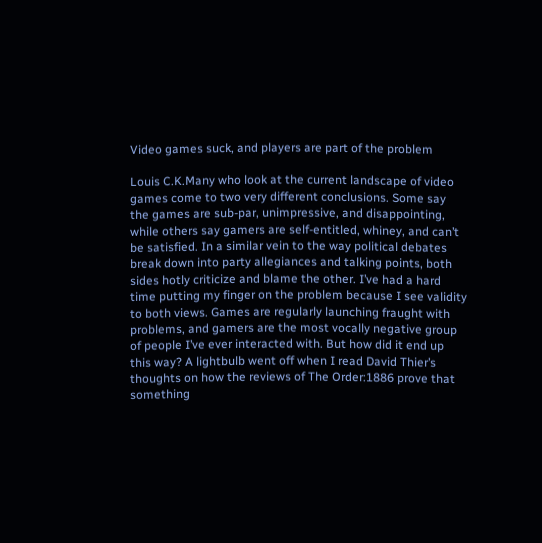Video games suck, and players are part of the problem

Louis C.K.Many who look at the current landscape of video games come to two very different conclusions. Some say the games are sub-par, unimpressive, and disappointing, while others say gamers are self-entitled, whiney, and can’t be satisfied. In a similar vein to the way political debates break down into party allegiances and talking points, both sides hotly criticize and blame the other. I’ve had a hard time putting my finger on the problem because I see validity to both views. Games are regularly launching fraught with problems, and gamers are the most vocally negative group of people I’ve ever interacted with. But how did it end up this way? A lightbulb went off when I read David Thier’s thoughts on how the reviews of The Order:1886 prove that something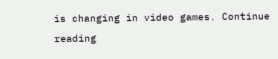is changing in video games. Continue reading